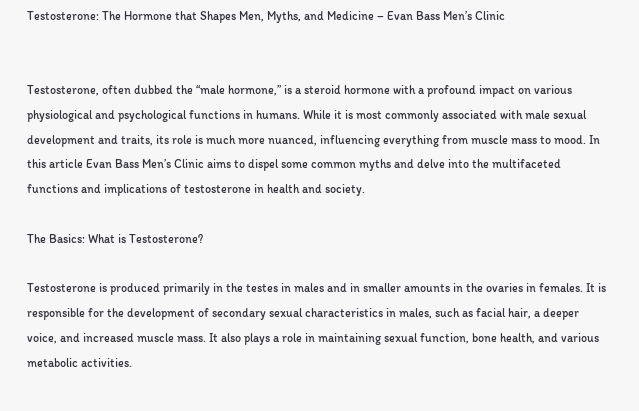Testosterone: The Hormone that Shapes Men, Myths, and Medicine – Evan Bass Men’s Clinic


Testosterone, often dubbed the “male hormone,” is a steroid hormone with a profound impact on various physiological and psychological functions in humans. While it is most commonly associated with male sexual development and traits, its role is much more nuanced, influencing everything from muscle mass to mood. In this article Evan Bass Men’s Clinic aims to dispel some common myths and delve into the multifaceted functions and implications of testosterone in health and society.

The Basics: What is Testosterone?

Testosterone is produced primarily in the testes in males and in smaller amounts in the ovaries in females. It is responsible for the development of secondary sexual characteristics in males, such as facial hair, a deeper voice, and increased muscle mass. It also plays a role in maintaining sexual function, bone health, and various metabolic activities.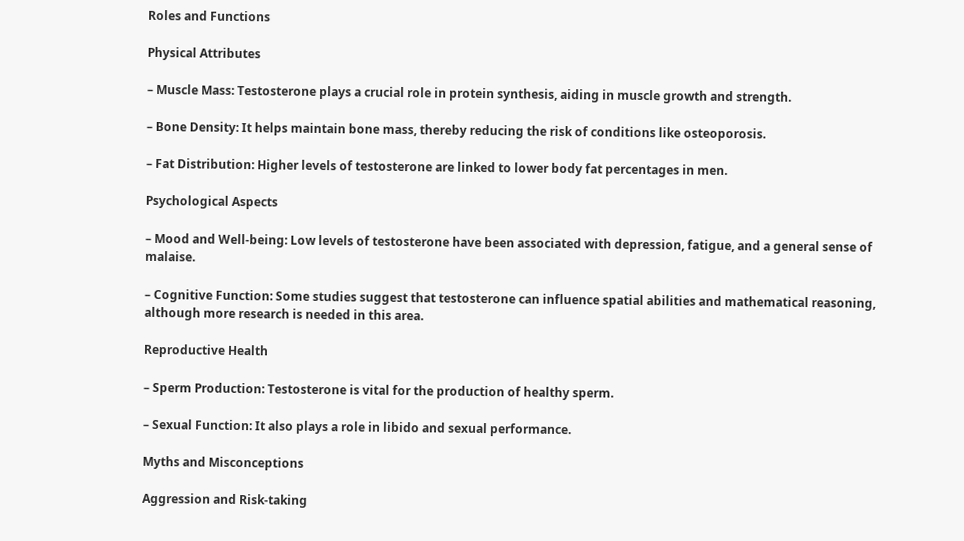Roles and Functions

Physical Attributes

– Muscle Mass: Testosterone plays a crucial role in protein synthesis, aiding in muscle growth and strength.

– Bone Density: It helps maintain bone mass, thereby reducing the risk of conditions like osteoporosis.

– Fat Distribution: Higher levels of testosterone are linked to lower body fat percentages in men.

Psychological Aspects

– Mood and Well-being: Low levels of testosterone have been associated with depression, fatigue, and a general sense of malaise.

– Cognitive Function: Some studies suggest that testosterone can influence spatial abilities and mathematical reasoning, although more research is needed in this area.

Reproductive Health

– Sperm Production: Testosterone is vital for the production of healthy sperm.

– Sexual Function: It also plays a role in libido and sexual performance.

Myths and Misconceptions

Aggression and Risk-taking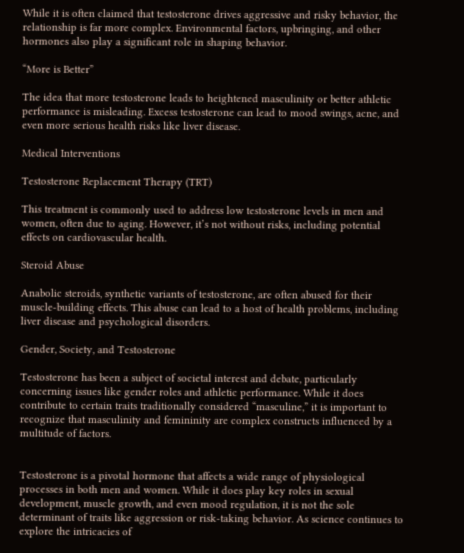While it is often claimed that testosterone drives aggressive and risky behavior, the relationship is far more complex. Environmental factors, upbringing, and other hormones also play a significant role in shaping behavior.

“More is Better”

The idea that more testosterone leads to heightened masculinity or better athletic performance is misleading. Excess testosterone can lead to mood swings, acne, and even more serious health risks like liver disease.

Medical Interventions

Testosterone Replacement Therapy (TRT)

This treatment is commonly used to address low testosterone levels in men and women, often due to aging. However, it’s not without risks, including potential effects on cardiovascular health.

Steroid Abuse

Anabolic steroids, synthetic variants of testosterone, are often abused for their muscle-building effects. This abuse can lead to a host of health problems, including liver disease and psychological disorders.

Gender, Society, and Testosterone

Testosterone has been a subject of societal interest and debate, particularly concerning issues like gender roles and athletic performance. While it does contribute to certain traits traditionally considered “masculine,” it is important to recognize that masculinity and femininity are complex constructs influenced by a multitude of factors.


Testosterone is a pivotal hormone that affects a wide range of physiological processes in both men and women. While it does play key roles in sexual development, muscle growth, and even mood regulation, it is not the sole determinant of traits like aggression or risk-taking behavior. As science continues to explore the intricacies of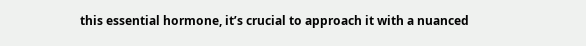this essential hormone, it’s crucial to approach it with a nuanced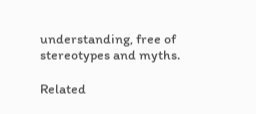understanding, free of stereotypes and myths.

Related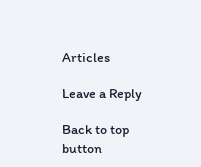Articles

Leave a Reply

Back to top button